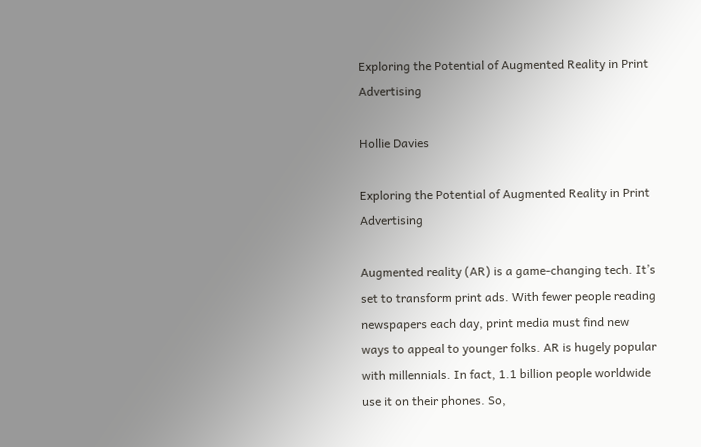Exploring the Potential of Augmented Reality in Print Advertising

Hollie Davies

Exploring the Potential of Augmented Reality in Print Advertising

Augmented reality (AR) is a game-changing tech. It’s set to transform print ads. With fewer people reading newspapers each day, print media must find new ways to appeal to younger folks. AR is hugely popular with millennials. In fact, 1.1 billion people worldwide use it on their phones. So,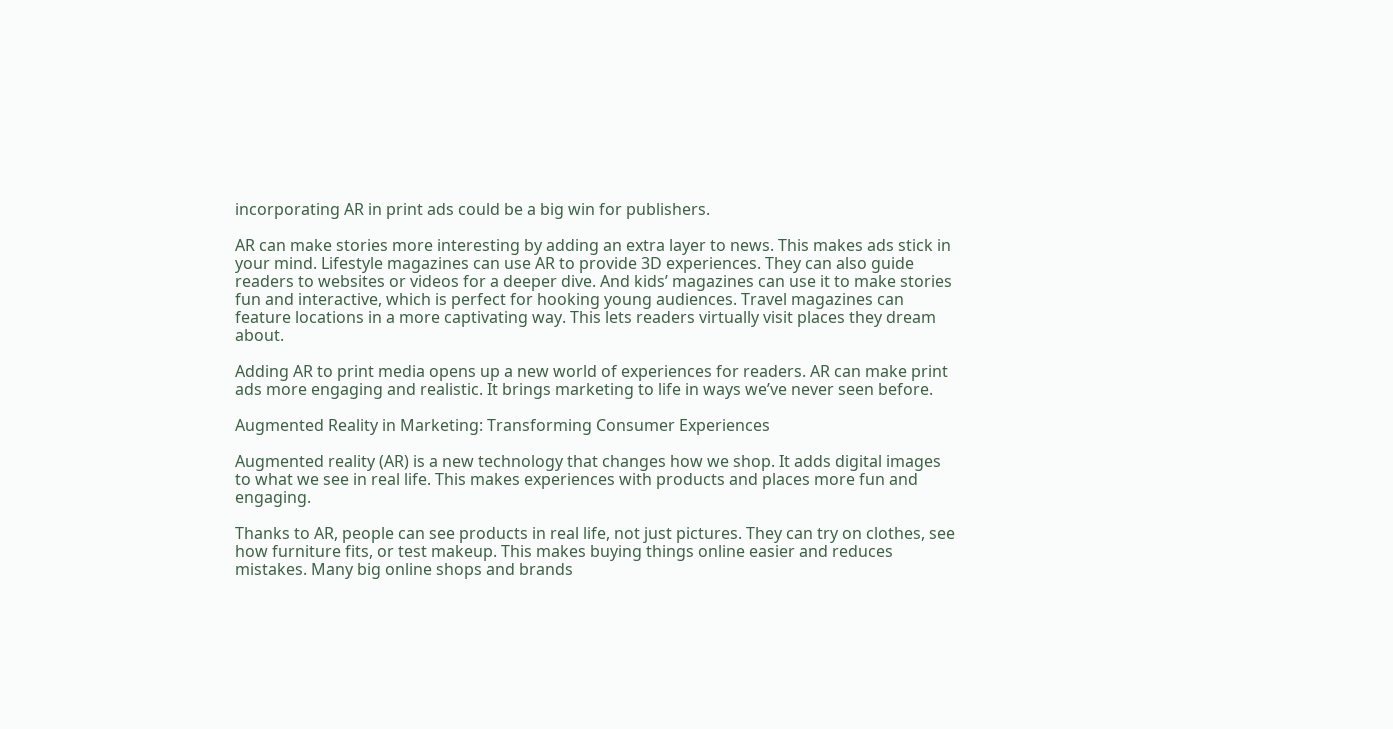incorporating AR in print ads could be a big win for publishers.

AR can make stories more interesting by adding an extra layer to news. This makes ads stick in your mind. Lifestyle magazines can use AR to provide 3D experiences. They can also guide readers to websites or videos for a deeper dive. And kids’ magazines can use it to make stories fun and interactive, which is perfect for hooking young audiences. Travel magazines can feature locations in a more captivating way. This lets readers virtually visit places they dream about.

Adding AR to print media opens up a new world of experiences for readers. AR can make print ads more engaging and realistic. It brings marketing to life in ways we’ve never seen before.

Augmented Reality in Marketing: Transforming Consumer Experiences

Augmented reality (AR) is a new technology that changes how we shop. It adds digital images to what we see in real life. This makes experiences with products and places more fun and engaging.

Thanks to AR, people can see products in real life, not just pictures. They can try on clothes, see how furniture fits, or test makeup. This makes buying things online easier and reduces mistakes. Many big online shops and brands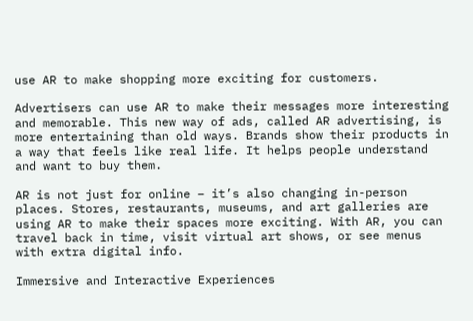use AR to make shopping more exciting for customers.

Advertisers can use AR to make their messages more interesting and memorable. This new way of ads, called AR advertising, is more entertaining than old ways. Brands show their products in a way that feels like real life. It helps people understand and want to buy them.

AR is not just for online – it’s also changing in-person places. Stores, restaurants, museums, and art galleries are using AR to make their spaces more exciting. With AR, you can travel back in time, visit virtual art shows, or see menus with extra digital info.

Immersive and Interactive Experiences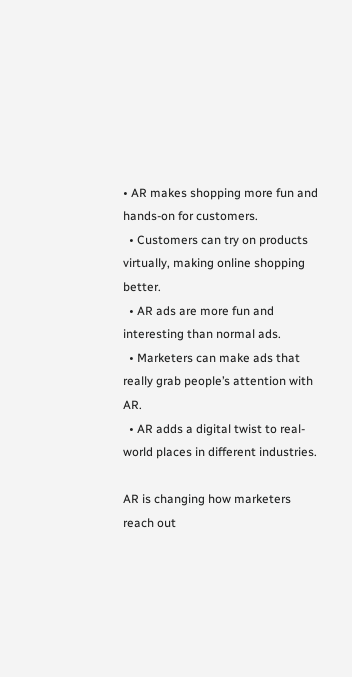• AR makes shopping more fun and hands-on for customers.
  • Customers can try on products virtually, making online shopping better.
  • AR ads are more fun and interesting than normal ads.
  • Marketers can make ads that really grab people’s attention with AR.
  • AR adds a digital twist to real-world places in different industries.

AR is changing how marketers reach out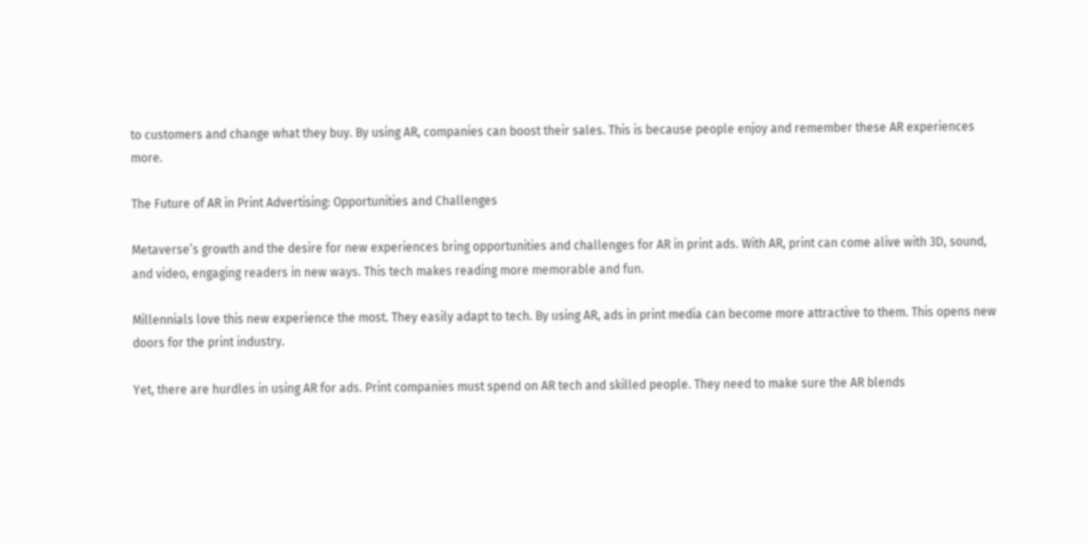to customers and change what they buy. By using AR, companies can boost their sales. This is because people enjoy and remember these AR experiences more.

The Future of AR in Print Advertising: Opportunities and Challenges

Metaverse’s growth and the desire for new experiences bring opportunities and challenges for AR in print ads. With AR, print can come alive with 3D, sound, and video, engaging readers in new ways. This tech makes reading more memorable and fun.

Millennials love this new experience the most. They easily adapt to tech. By using AR, ads in print media can become more attractive to them. This opens new doors for the print industry.

Yet, there are hurdles in using AR for ads. Print companies must spend on AR tech and skilled people. They need to make sure the AR blends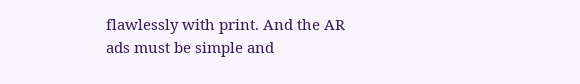flawlessly with print. And the AR ads must be simple and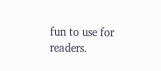fun to use for readers.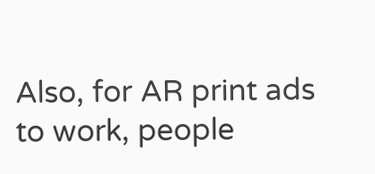Also, for AR print ads to work, people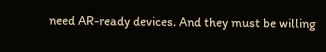need AR-ready devices. And they must be willing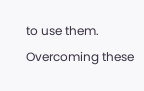to use them. Overcoming these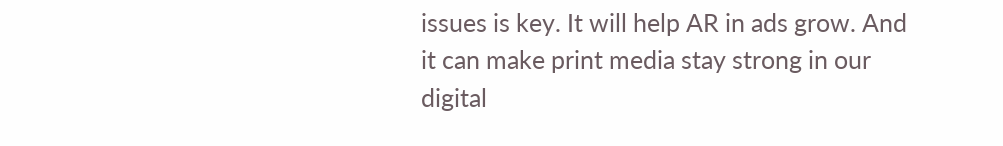issues is key. It will help AR in ads grow. And it can make print media stay strong in our digital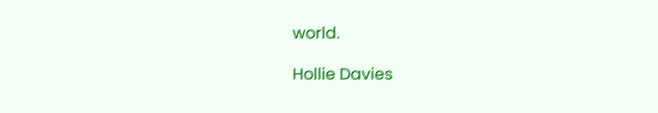world.

Hollie Davies